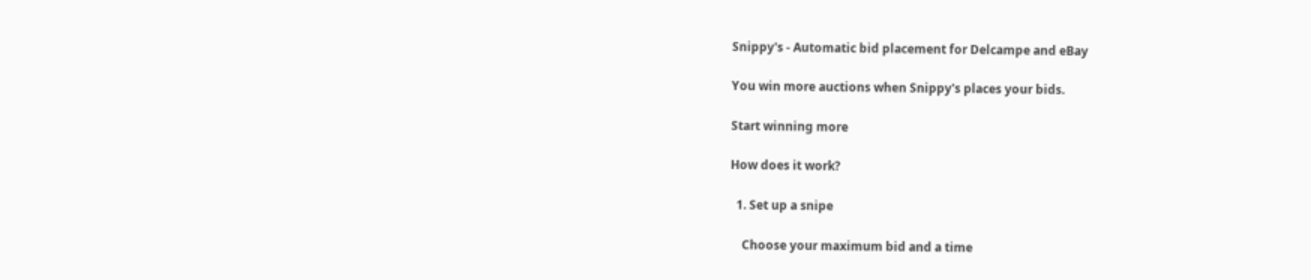Snippy's - Automatic bid placement for Delcampe and eBay

You win more auctions when Snippy's places your bids.

Start winning more

How does it work?

  1. Set up a snipe

    Choose your maximum bid and a time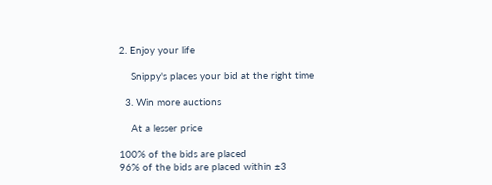2. Enjoy your life

    Snippy's places your bid at the right time

  3. Win more auctions

    At a lesser price

100% of the bids are placed
96% of the bids are placed within ±3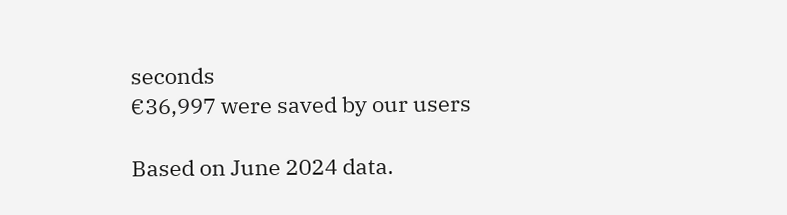seconds
€36,997 were saved by our users

Based on June 2024 data.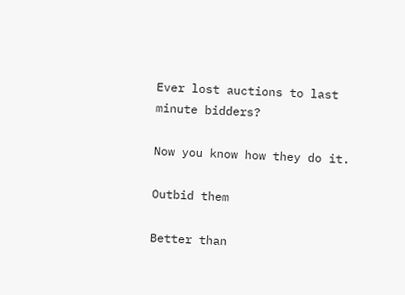Ever lost auctions to last minute bidders?

Now you know how they do it.

Outbid them

Better than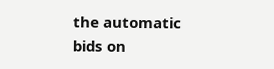the automatic bids on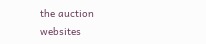the auction websites